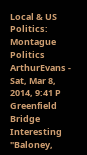Local & US Politics: Montague Politics
ArthurEvans - Sat, Mar 8, 2014, 9:41 P
Greenfield Bridge
Interesting "Baloney,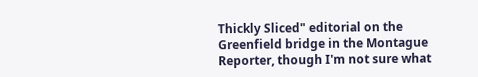Thickly Sliced" editorial on the Greenfield bridge in the Montague Reporter, though I'm not sure what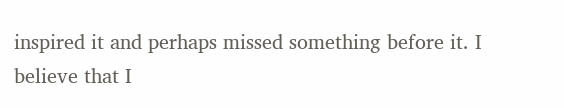inspired it and perhaps missed something before it. I believe that I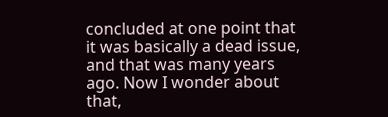concluded at one point that it was basically a dead issue, and that was many years ago. Now I wonder about that,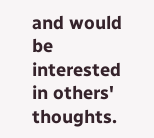and would be interested in others' thoughts.